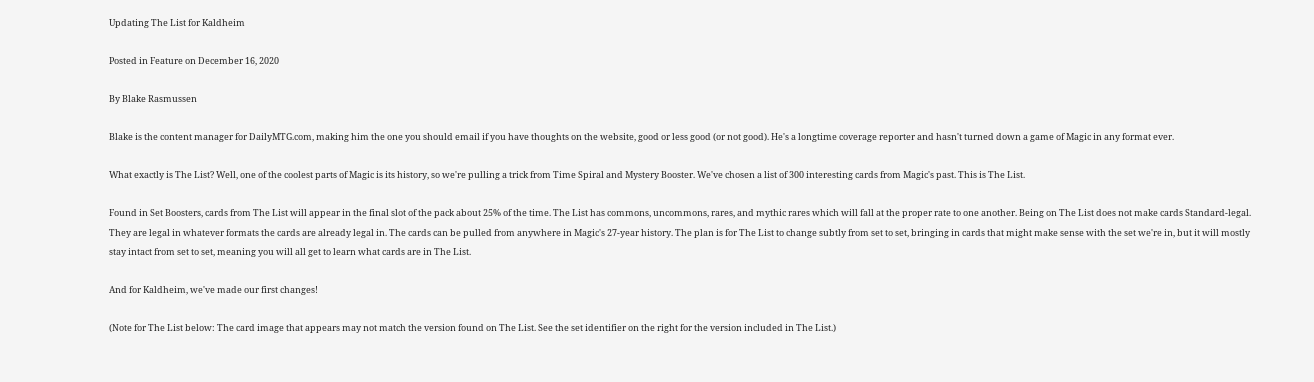Updating The List for Kaldheim

Posted in Feature on December 16, 2020

By Blake Rasmussen

Blake is the content manager for DailyMTG.com, making him the one you should email if you have thoughts on the website, good or less good (or not good). He's a longtime coverage reporter and hasn't turned down a game of Magic in any format ever.

What exactly is The List? Well, one of the coolest parts of Magic is its history, so we're pulling a trick from Time Spiral and Mystery Booster. We've chosen a list of 300 interesting cards from Magic's past. This is The List.

Found in Set Boosters, cards from The List will appear in the final slot of the pack about 25% of the time. The List has commons, uncommons, rares, and mythic rares which will fall at the proper rate to one another. Being on The List does not make cards Standard-legal. They are legal in whatever formats the cards are already legal in. The cards can be pulled from anywhere in Magic's 27-year history. The plan is for The List to change subtly from set to set, bringing in cards that might make sense with the set we're in, but it will mostly stay intact from set to set, meaning you will all get to learn what cards are in The List.

And for Kaldheim, we've made our first changes!

(Note for The List below: The card image that appears may not match the version found on The List. See the set identifier on the right for the version included in The List.)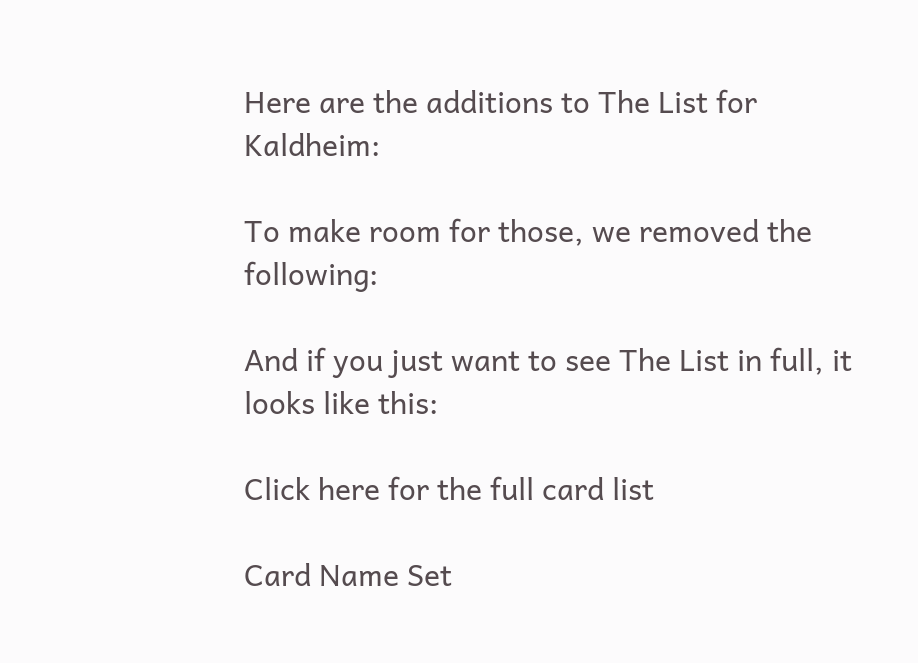Here are the additions to The List for Kaldheim:

To make room for those, we removed the following:

And if you just want to see The List in full, it looks like this:

Click here for the full card list

Card Name Set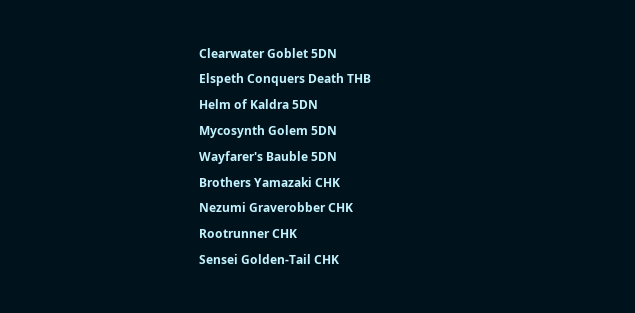Clearwater Goblet 5DN
Elspeth Conquers Death THB
Helm of Kaldra 5DN
Mycosynth Golem 5DN
Wayfarer's Bauble 5DN
Brothers Yamazaki CHK
Nezumi Graverobber CHK
Rootrunner CHK
Sensei Golden-Tail CHK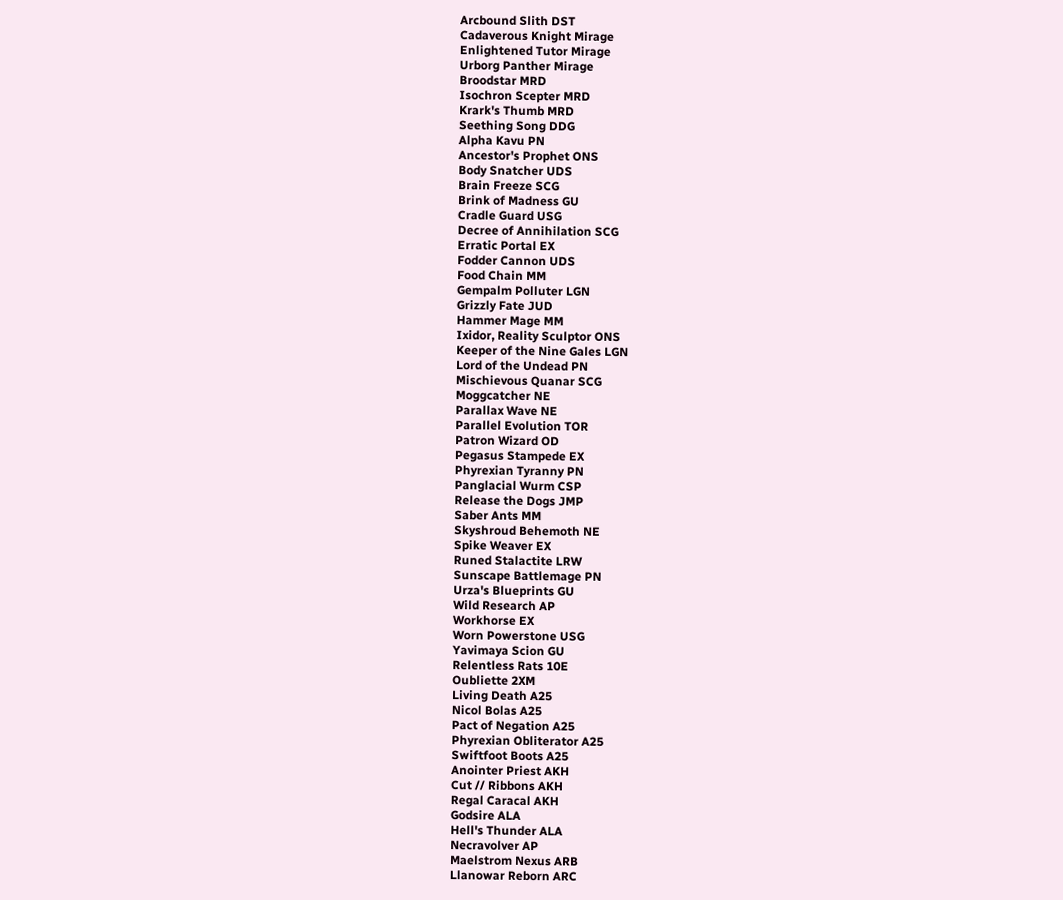Arcbound Slith DST
Cadaverous Knight Mirage
Enlightened Tutor Mirage
Urborg Panther Mirage
Broodstar MRD
Isochron Scepter MRD
Krark's Thumb MRD
Seething Song DDG
Alpha Kavu PN
Ancestor's Prophet ONS
Body Snatcher UDS
Brain Freeze SCG
Brink of Madness GU
Cradle Guard USG
Decree of Annihilation SCG
Erratic Portal EX
Fodder Cannon UDS
Food Chain MM
Gempalm Polluter LGN
Grizzly Fate JUD
Hammer Mage MM
Ixidor, Reality Sculptor ONS
Keeper of the Nine Gales LGN
Lord of the Undead PN
Mischievous Quanar SCG
Moggcatcher NE
Parallax Wave NE
Parallel Evolution TOR
Patron Wizard OD
Pegasus Stampede EX
Phyrexian Tyranny PN
Panglacial Wurm CSP
Release the Dogs JMP
Saber Ants MM
Skyshroud Behemoth NE
Spike Weaver EX
Runed Stalactite LRW
Sunscape Battlemage PN
Urza's Blueprints GU
Wild Research AP
Workhorse EX
Worn Powerstone USG
Yavimaya Scion GU
Relentless Rats 10E
Oubliette 2XM
Living Death A25
Nicol Bolas A25
Pact of Negation A25
Phyrexian Obliterator A25
Swiftfoot Boots A25
Anointer Priest AKH
Cut // Ribbons AKH
Regal Caracal AKH
Godsire ALA
Hell's Thunder ALA
Necravolver AP
Maelstrom Nexus ARB
Llanowar Reborn ARC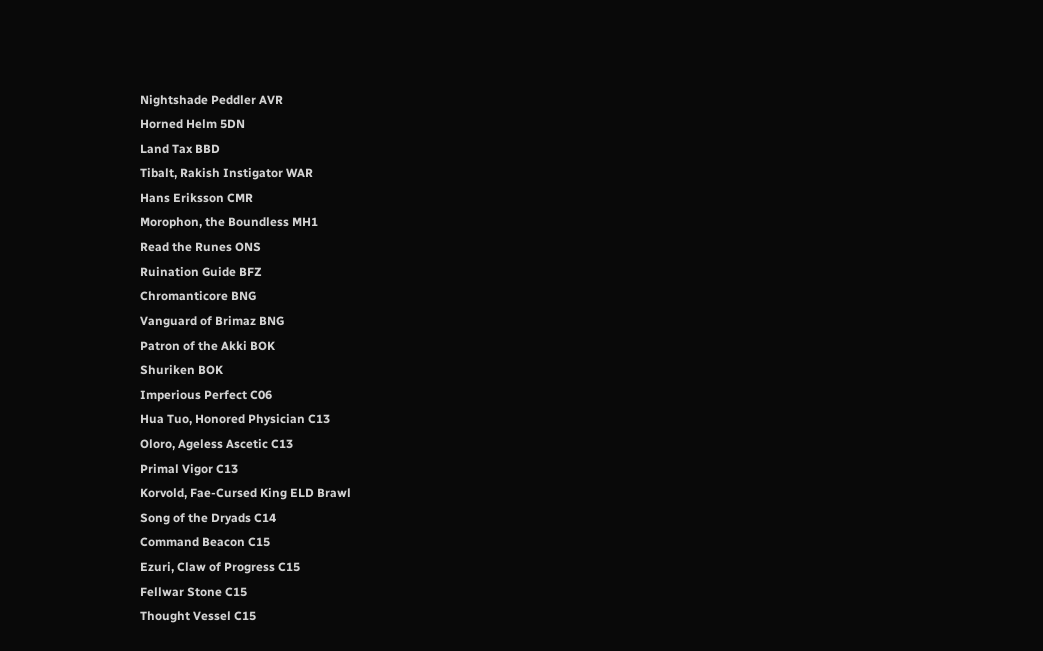Nightshade Peddler AVR
Horned Helm 5DN
Land Tax BBD
Tibalt, Rakish Instigator WAR
Hans Eriksson CMR
Morophon, the Boundless MH1
Read the Runes ONS
Ruination Guide BFZ
Chromanticore BNG
Vanguard of Brimaz BNG
Patron of the Akki BOK
Shuriken BOK
Imperious Perfect C06
Hua Tuo, Honored Physician C13
Oloro, Ageless Ascetic C13
Primal Vigor C13
Korvold, Fae-Cursed King ELD Brawl
Song of the Dryads C14
Command Beacon C15
Ezuri, Claw of Progress C15
Fellwar Stone C15
Thought Vessel C15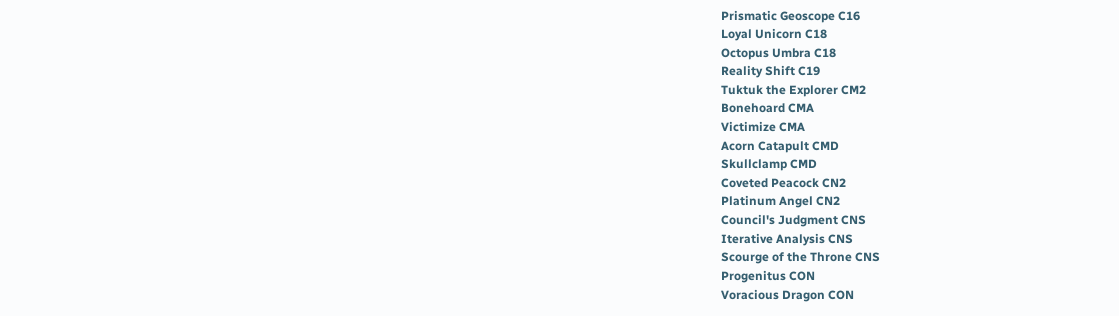Prismatic Geoscope C16
Loyal Unicorn C18
Octopus Umbra C18
Reality Shift C19
Tuktuk the Explorer CM2
Bonehoard CMA
Victimize CMA
Acorn Catapult CMD
Skullclamp CMD
Coveted Peacock CN2
Platinum Angel CN2
Council's Judgment CNS
Iterative Analysis CNS
Scourge of the Throne CNS
Progenitus CON
Voracious Dragon CON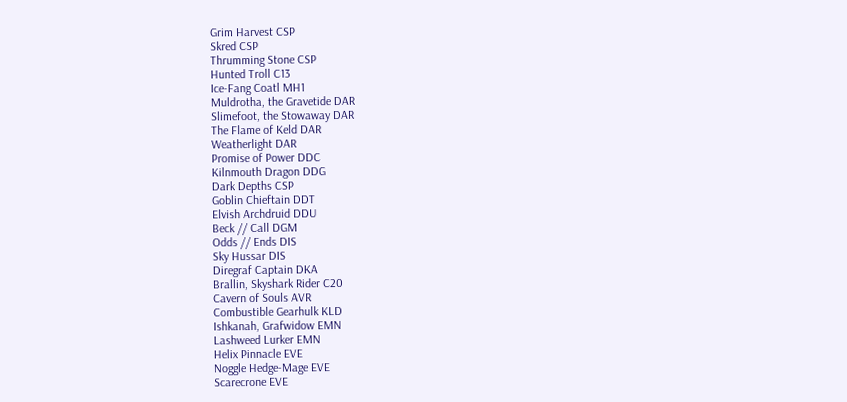Grim Harvest CSP
Skred CSP
Thrumming Stone CSP
Hunted Troll C13
Ice-Fang Coatl MH1
Muldrotha, the Gravetide DAR
Slimefoot, the Stowaway DAR
The Flame of Keld DAR
Weatherlight DAR
Promise of Power DDC
Kilnmouth Dragon DDG
Dark Depths CSP
Goblin Chieftain DDT
Elvish Archdruid DDU
Beck // Call DGM
Odds // Ends DIS
Sky Hussar DIS
Diregraf Captain DKA
Brallin, Skyshark Rider C20
Cavern of Souls AVR
Combustible Gearhulk KLD
Ishkanah, Grafwidow EMN
Lashweed Lurker EMN
Helix Pinnacle EVE
Noggle Hedge-Mage EVE
Scarecrone EVE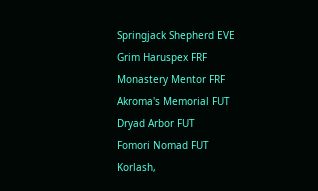Springjack Shepherd EVE
Grim Haruspex FRF
Monastery Mentor FRF
Akroma's Memorial FUT
Dryad Arbor FUT
Fomori Nomad FUT
Korlash,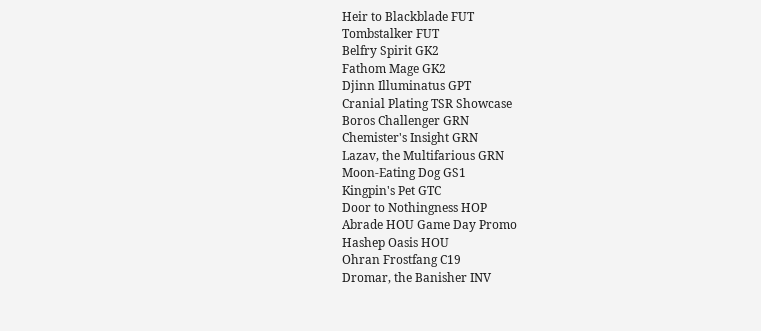Heir to Blackblade FUT
Tombstalker FUT
Belfry Spirit GK2
Fathom Mage GK2
Djinn Illuminatus GPT
Cranial Plating TSR Showcase
Boros Challenger GRN
Chemister's Insight GRN
Lazav, the Multifarious GRN
Moon-Eating Dog GS1
Kingpin's Pet GTC
Door to Nothingness HOP
Abrade HOU Game Day Promo
Hashep Oasis HOU
Ohran Frostfang C19
Dromar, the Banisher INV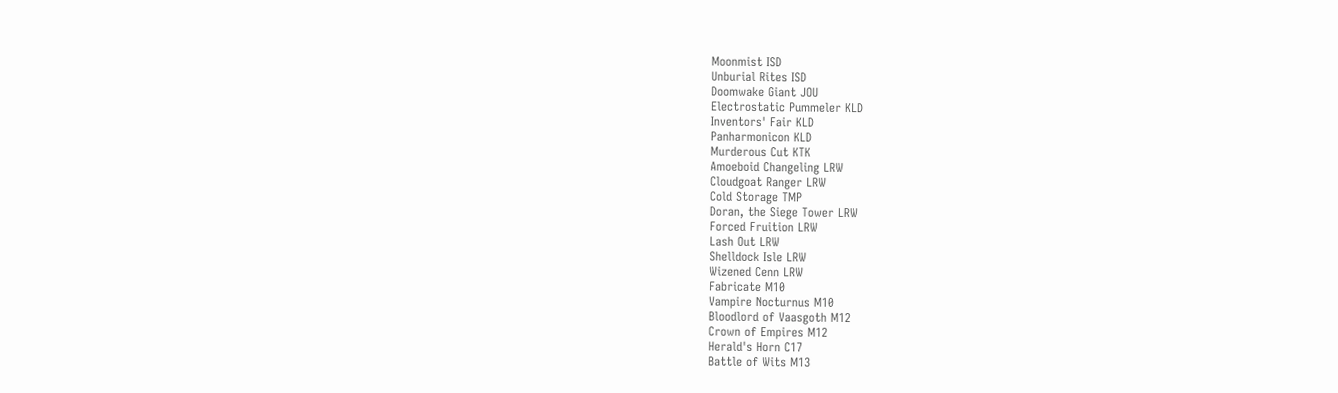Moonmist ISD
Unburial Rites ISD
Doomwake Giant JOU
Electrostatic Pummeler KLD
Inventors' Fair KLD
Panharmonicon KLD
Murderous Cut KTK
Amoeboid Changeling LRW
Cloudgoat Ranger LRW
Cold Storage TMP
Doran, the Siege Tower LRW
Forced Fruition LRW
Lash Out LRW
Shelldock Isle LRW
Wizened Cenn LRW
Fabricate M10
Vampire Nocturnus M10
Bloodlord of Vaasgoth M12
Crown of Empires M12
Herald's Horn C17
Battle of Wits M13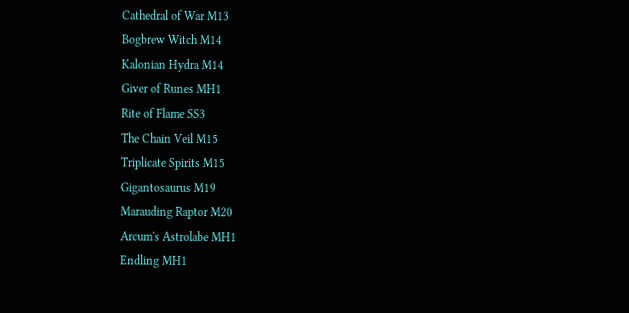Cathedral of War M13
Bogbrew Witch M14
Kalonian Hydra M14
Giver of Runes MH1
Rite of Flame SS3
The Chain Veil M15
Triplicate Spirits M15
Gigantosaurus M19
Marauding Raptor M20
Arcum's Astrolabe MH1
Endling MH1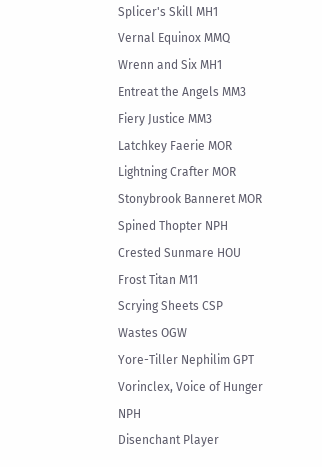Splicer's Skill MH1
Vernal Equinox MMQ
Wrenn and Six MH1
Entreat the Angels MM3
Fiery Justice MM3
Latchkey Faerie MOR
Lightning Crafter MOR
Stonybrook Banneret MOR
Spined Thopter NPH
Crested Sunmare HOU
Frost Titan M11
Scrying Sheets CSP
Wastes OGW
Yore-Tiller Nephilim GPT
Vorinclex, Voice of Hunger NPH
Disenchant Player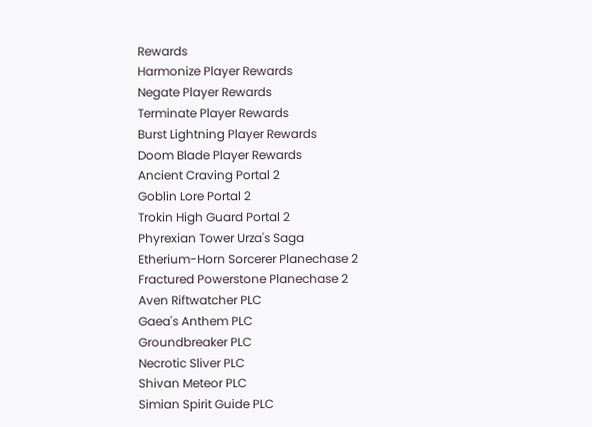Rewards
Harmonize Player Rewards
Negate Player Rewards
Terminate Player Rewards
Burst Lightning Player Rewards
Doom Blade Player Rewards
Ancient Craving Portal 2
Goblin Lore Portal 2
Trokin High Guard Portal 2
Phyrexian Tower Urza's Saga
Etherium-Horn Sorcerer Planechase 2
Fractured Powerstone Planechase 2
Aven Riftwatcher PLC
Gaea's Anthem PLC
Groundbreaker PLC
Necrotic Sliver PLC
Shivan Meteor PLC
Simian Spirit Guide PLC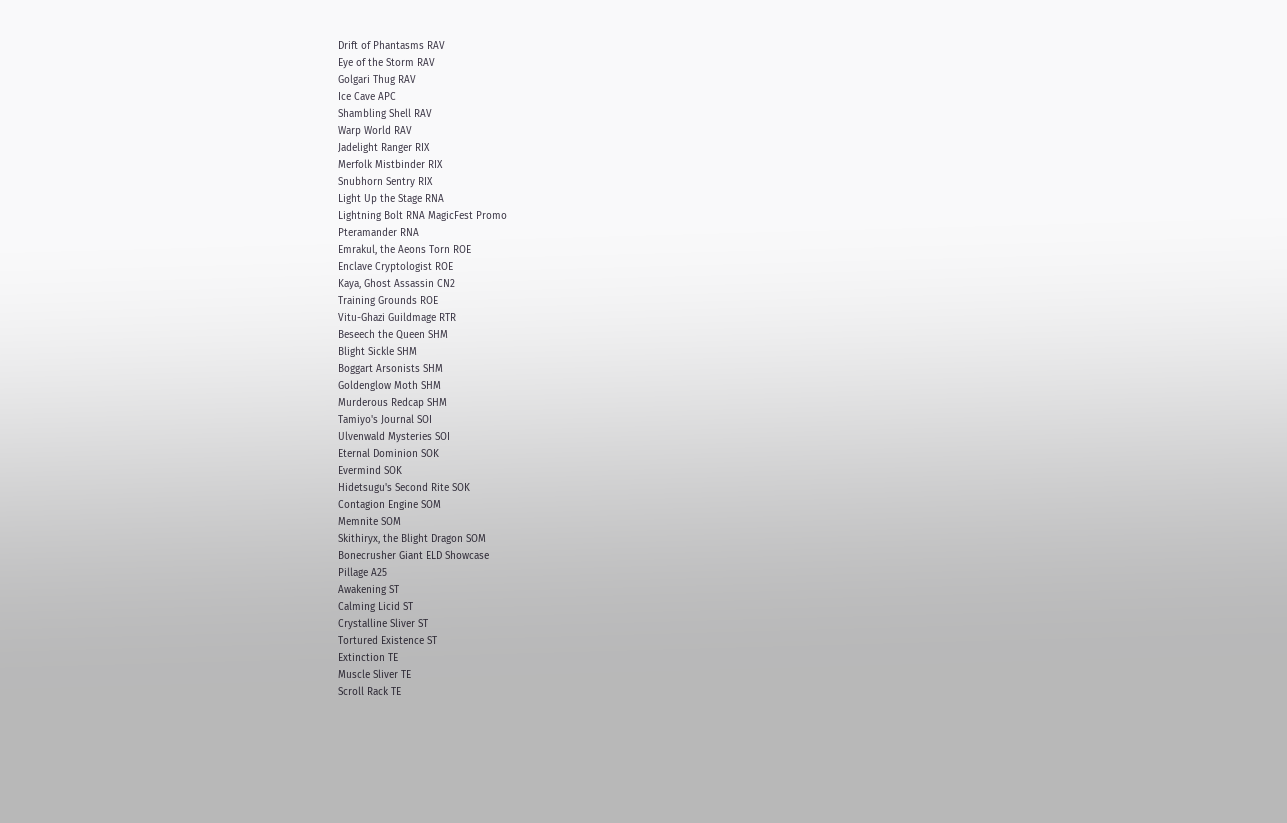Drift of Phantasms RAV
Eye of the Storm RAV
Golgari Thug RAV
Ice Cave APC
Shambling Shell RAV
Warp World RAV
Jadelight Ranger RIX
Merfolk Mistbinder RIX
Snubhorn Sentry RIX
Light Up the Stage RNA
Lightning Bolt RNA MagicFest Promo
Pteramander RNA
Emrakul, the Aeons Torn ROE
Enclave Cryptologist ROE
Kaya, Ghost Assassin CN2
Training Grounds ROE
Vitu-Ghazi Guildmage RTR
Beseech the Queen SHM
Blight Sickle SHM
Boggart Arsonists SHM
Goldenglow Moth SHM
Murderous Redcap SHM
Tamiyo's Journal SOI
Ulvenwald Mysteries SOI
Eternal Dominion SOK
Evermind SOK
Hidetsugu's Second Rite SOK
Contagion Engine SOM
Memnite SOM
Skithiryx, the Blight Dragon SOM
Bonecrusher Giant ELD Showcase
Pillage A25
Awakening ST
Calming Licid ST
Crystalline Sliver ST
Tortured Existence ST
Extinction TE
Muscle Sliver TE
Scroll Rack TE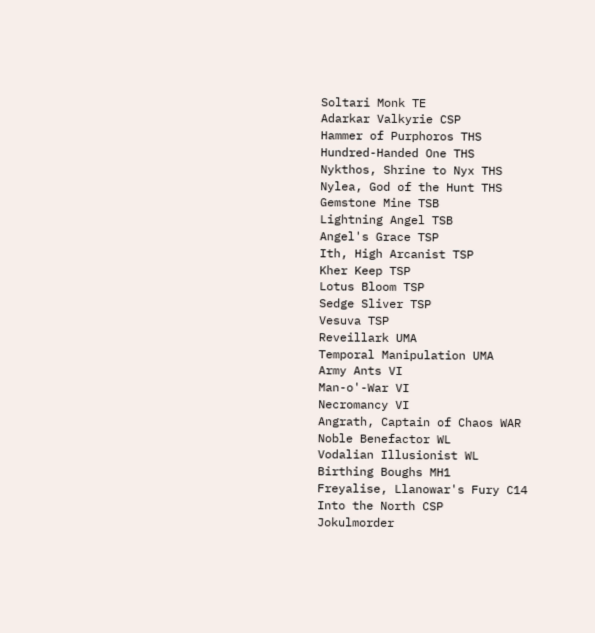Soltari Monk TE
Adarkar Valkyrie CSP
Hammer of Purphoros THS
Hundred-Handed One THS
Nykthos, Shrine to Nyx THS
Nylea, God of the Hunt THS
Gemstone Mine TSB
Lightning Angel TSB
Angel's Grace TSP
Ith, High Arcanist TSP
Kher Keep TSP
Lotus Bloom TSP
Sedge Sliver TSP
Vesuva TSP
Reveillark UMA
Temporal Manipulation UMA
Army Ants VI
Man-o'-War VI
Necromancy VI
Angrath, Captain of Chaos WAR
Noble Benefactor WL
Vodalian Illusionist WL
Birthing Boughs MH1
Freyalise, Llanowar's Fury C14
Into the North CSP
Jokulmorder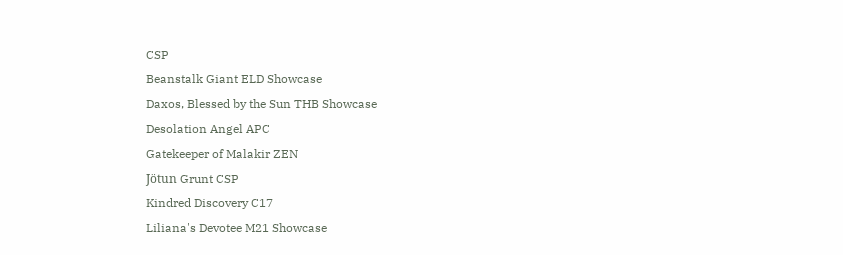CSP
Beanstalk Giant ELD Showcase
Daxos, Blessed by the Sun THB Showcase
Desolation Angel APC
Gatekeeper of Malakir ZEN
Jötun Grunt CSP
Kindred Discovery C17
Liliana's Devotee M21 Showcase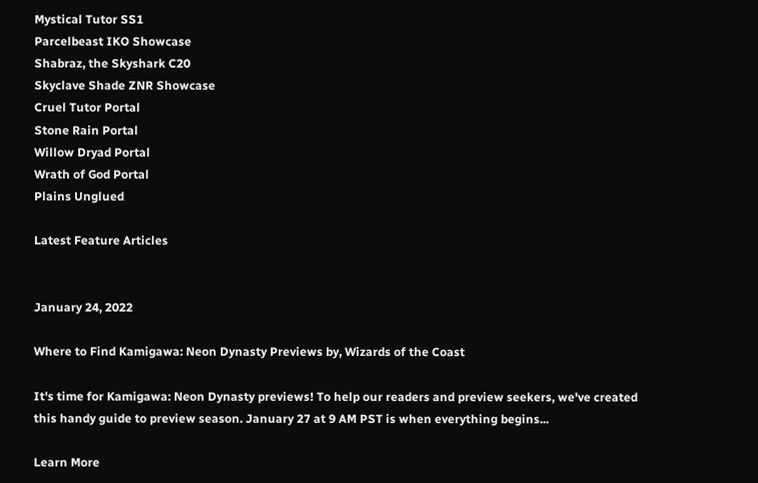Mystical Tutor SS1
Parcelbeast IKO Showcase
Shabraz, the Skyshark C20
Skyclave Shade ZNR Showcase
Cruel Tutor Portal
Stone Rain Portal
Willow Dryad Portal
Wrath of God Portal
Plains Unglued

Latest Feature Articles


January 24, 2022

Where to Find Kamigawa: Neon Dynasty Previews by, Wizards of the Coast

It's time for Kamigawa: Neon Dynasty previews! To help our readers and preview seekers, we've created this handy guide to preview season. January 27 at 9 AM PST is when everything begins...

Learn More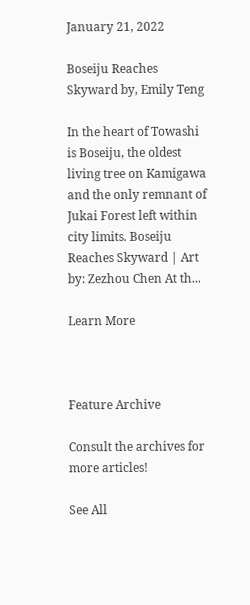January 21, 2022

Boseiju Reaches Skyward by, Emily Teng

In the heart of Towashi is Boseiju, the oldest living tree on Kamigawa and the only remnant of Jukai Forest left within city limits. Boseiju Reaches Skyward | Art by: Zezhou Chen At th...

Learn More



Feature Archive

Consult the archives for more articles!

See All